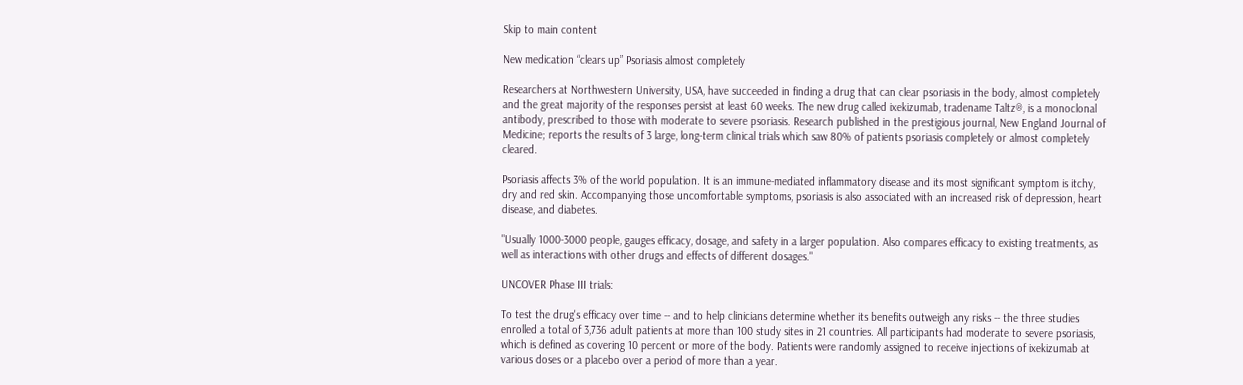Skip to main content

New medication “clears up” Psoriasis almost completely

Researchers at Northwestern University, USA, have succeeded in finding a drug that can clear psoriasis in the body, almost completely and the great majority of the responses persist at least 60 weeks. The new drug called ixekizumab, tradename Taltz®, is a monoclonal antibody, prescribed to those with moderate to severe psoriasis. Research published in the prestigious journal, New England Journal of Medicine; reports the results of 3 large, long-term clinical trials which saw 80% of patients psoriasis completely or almost completely cleared.

Psoriasis affects 3% of the world population. It is an immune-mediated inflammatory disease and its most significant symptom is itchy, dry and red skin. Accompanying those uncomfortable symptoms, psoriasis is also associated with an increased risk of depression, heart disease, and diabetes.

"Usually 1000-3000 people, gauges efficacy, dosage, and safety in a larger population. Also compares efficacy to existing treatments, as well as interactions with other drugs and effects of different dosages."

UNCOVER Phase III trials:

To test the drug's efficacy over time -- and to help clinicians determine whether its benefits outweigh any risks -- the three studies enrolled a total of 3,736 adult patients at more than 100 study sites in 21 countries. All participants had moderate to severe psoriasis, which is defined as covering 10 percent or more of the body. Patients were randomly assigned to receive injections of ixekizumab at various doses or a placebo over a period of more than a year.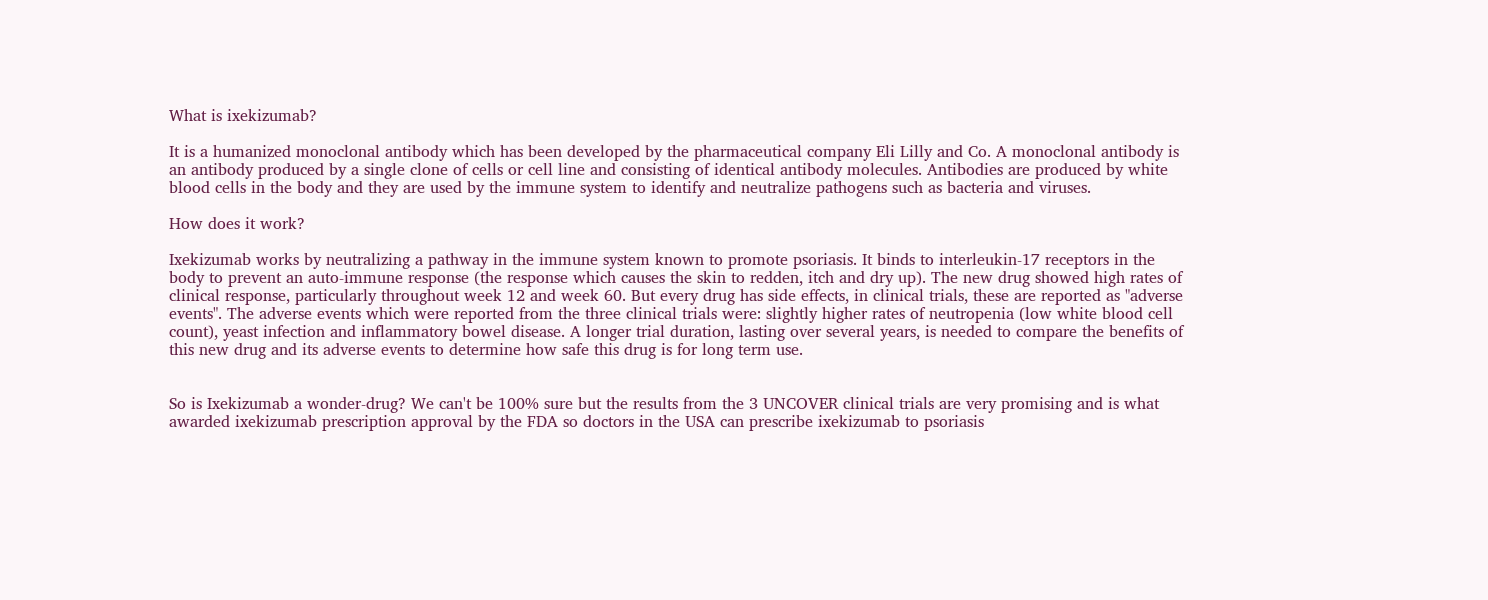What is ixekizumab?

It is a humanized monoclonal antibody which has been developed by the pharmaceutical company Eli Lilly and Co. A monoclonal antibody is an antibody produced by a single clone of cells or cell line and consisting of identical antibody molecules. Antibodies are produced by white blood cells in the body and they are used by the immune system to identify and neutralize pathogens such as bacteria and viruses.

How does it work?

Ixekizumab works by neutralizing a pathway in the immune system known to promote psoriasis. It binds to interleukin-17 receptors in the body to prevent an auto-immune response (the response which causes the skin to redden, itch and dry up). The new drug showed high rates of clinical response, particularly throughout week 12 and week 60. But every drug has side effects, in clinical trials, these are reported as "adverse events". The adverse events which were reported from the three clinical trials were: slightly higher rates of neutropenia (low white blood cell count), yeast infection and inflammatory bowel disease. A longer trial duration, lasting over several years, is needed to compare the benefits of this new drug and its adverse events to determine how safe this drug is for long term use.


So is Ixekizumab a wonder-drug? We can't be 100% sure but the results from the 3 UNCOVER clinical trials are very promising and is what awarded ixekizumab prescription approval by the FDA so doctors in the USA can prescribe ixekizumab to psoriasis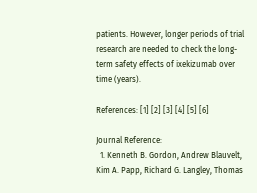patients. However, longer periods of trial research are needed to check the long-term safety effects of ixekizumab over time (years).

References: [1] [2] [3] [4] [5] [6]

Journal Reference:
  1. Kenneth B. Gordon, Andrew Blauvelt, Kim A. Papp, Richard G. Langley, Thomas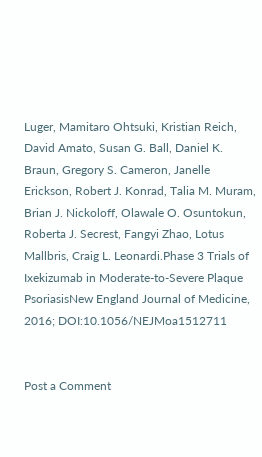Luger, Mamitaro Ohtsuki, Kristian Reich, David Amato, Susan G. Ball, Daniel K. Braun, Gregory S. Cameron, Janelle Erickson, Robert J. Konrad, Talia M. Muram, Brian J. Nickoloff, Olawale O. Osuntokun, Roberta J. Secrest, Fangyi Zhao, Lotus Mallbris, Craig L. Leonardi.Phase 3 Trials of Ixekizumab in Moderate-to-Severe Plaque PsoriasisNew England Journal of Medicine, 2016; DOI:10.1056/NEJMoa1512711


Post a Comment